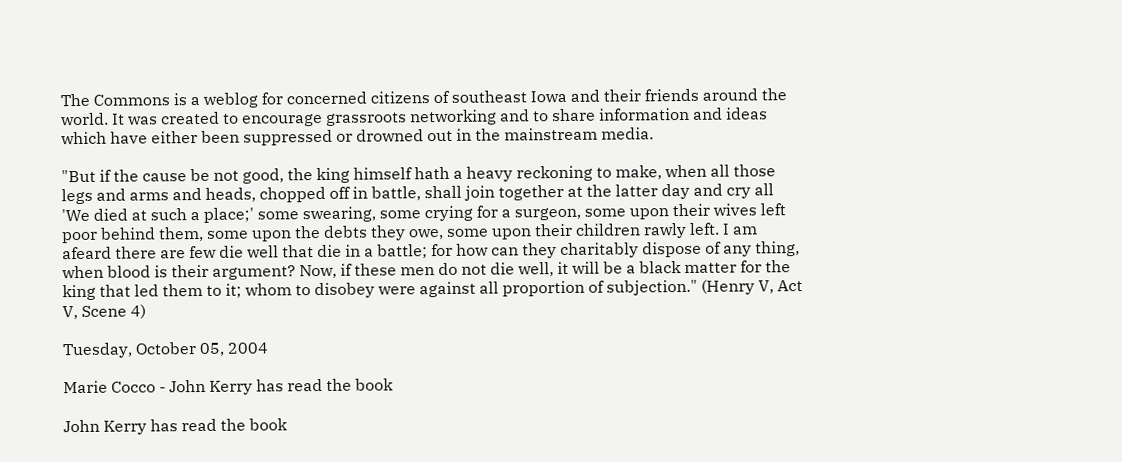The Commons is a weblog for concerned citizens of southeast Iowa and their friends around the world. It was created to encourage grassroots networking and to share information and ideas which have either been suppressed or drowned out in the mainstream media.

"But if the cause be not good, the king himself hath a heavy reckoning to make, when all those legs and arms and heads, chopped off in battle, shall join together at the latter day and cry all 'We died at such a place;' some swearing, some crying for a surgeon, some upon their wives left poor behind them, some upon the debts they owe, some upon their children rawly left. I am afeard there are few die well that die in a battle; for how can they charitably dispose of any thing, when blood is their argument? Now, if these men do not die well, it will be a black matter for the king that led them to it; whom to disobey were against all proportion of subjection." (Henry V, Act V, Scene 4)

Tuesday, October 05, 2004

Marie Cocco - John Kerry has read the book

John Kerry has read the book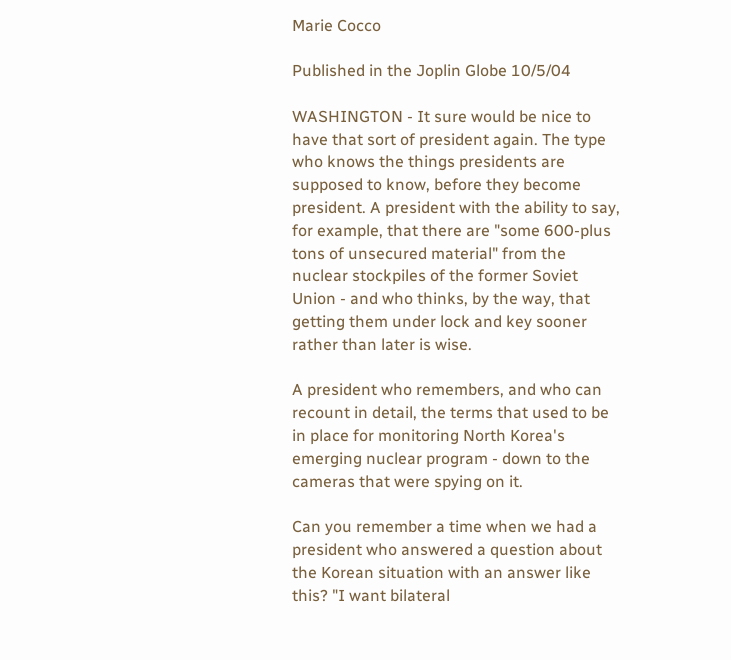Marie Cocco

Published in the Joplin Globe 10/5/04

WASHINGTON - It sure would be nice to have that sort of president again. The type who knows the things presidents are supposed to know, before they become president. A president with the ability to say, for example, that there are "some 600-plus tons of unsecured material" from the nuclear stockpiles of the former Soviet Union - and who thinks, by the way, that getting them under lock and key sooner rather than later is wise.

A president who remembers, and who can recount in detail, the terms that used to be in place for monitoring North Korea's emerging nuclear program - down to the cameras that were spying on it.

Can you remember a time when we had a president who answered a question about the Korean situation with an answer like this? "I want bilateral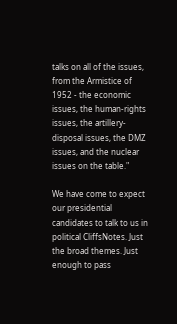talks on all of the issues, from the Armistice of 1952 - the economic issues, the human-rights issues, the artillery-disposal issues, the DMZ issues, and the nuclear issues on the table."

We have come to expect our presidential candidates to talk to us in political CliffsNotes. Just the broad themes. Just enough to pass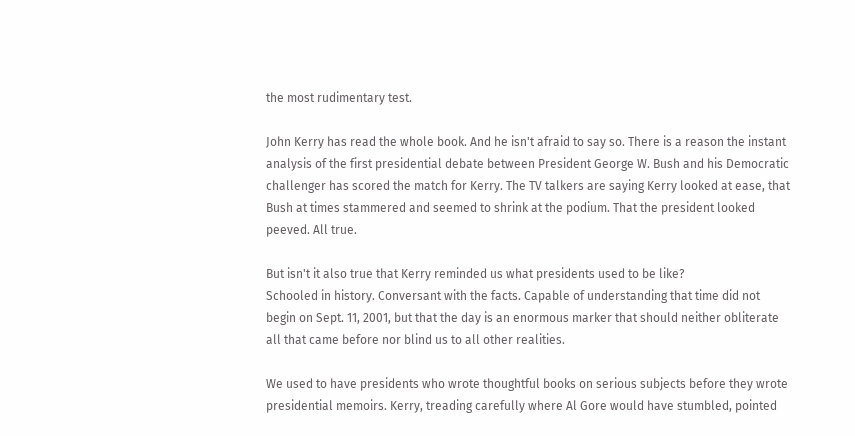the most rudimentary test.

John Kerry has read the whole book. And he isn't afraid to say so. There is a reason the instant analysis of the first presidential debate between President George W. Bush and his Democratic challenger has scored the match for Kerry. The TV talkers are saying Kerry looked at ease, that Bush at times stammered and seemed to shrink at the podium. That the president looked peeved. All true.

But isn't it also true that Kerry reminded us what presidents used to be like?
Schooled in history. Conversant with the facts. Capable of understanding that time did not begin on Sept. 11, 2001, but that the day is an enormous marker that should neither obliterate all that came before nor blind us to all other realities.

We used to have presidents who wrote thoughtful books on serious subjects before they wrote presidential memoirs. Kerry, treading carefully where Al Gore would have stumbled, pointed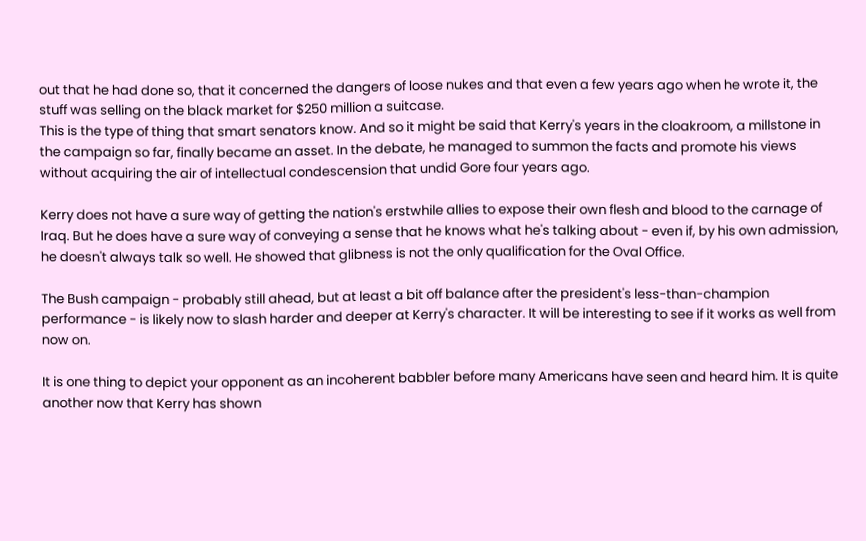out that he had done so, that it concerned the dangers of loose nukes and that even a few years ago when he wrote it, the stuff was selling on the black market for $250 million a suitcase.
This is the type of thing that smart senators know. And so it might be said that Kerry's years in the cloakroom, a millstone in the campaign so far, finally became an asset. In the debate, he managed to summon the facts and promote his views without acquiring the air of intellectual condescension that undid Gore four years ago.

Kerry does not have a sure way of getting the nation's erstwhile allies to expose their own flesh and blood to the carnage of Iraq. But he does have a sure way of conveying a sense that he knows what he's talking about - even if, by his own admission, he doesn't always talk so well. He showed that glibness is not the only qualification for the Oval Office.

The Bush campaign - probably still ahead, but at least a bit off balance after the president's less-than-champion performance - is likely now to slash harder and deeper at Kerry's character. It will be interesting to see if it works as well from now on.

It is one thing to depict your opponent as an incoherent babbler before many Americans have seen and heard him. It is quite another now that Kerry has shown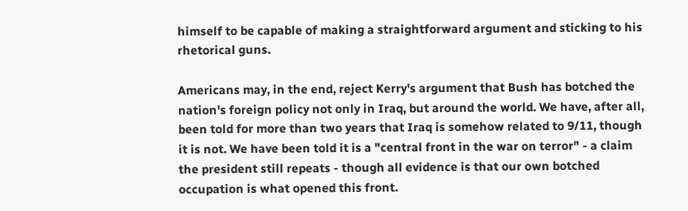himself to be capable of making a straightforward argument and sticking to his rhetorical guns.

Americans may, in the end, reject Kerry's argument that Bush has botched the nation's foreign policy not only in Iraq, but around the world. We have, after all, been told for more than two years that Iraq is somehow related to 9/11, though it is not. We have been told it is a "central front in the war on terror" - a claim the president still repeats - though all evidence is that our own botched occupation is what opened this front.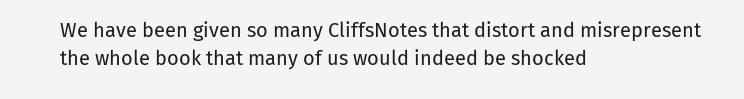We have been given so many CliffsNotes that distort and misrepresent the whole book that many of us would indeed be shocked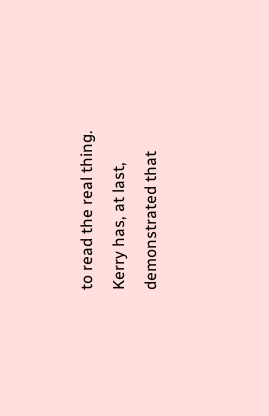to read the real thing. Kerry has, at last, demonstrated that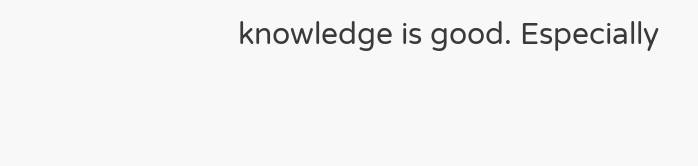knowledge is good. Especially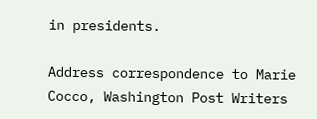in presidents.

Address correspondence to Marie Cocco, Washington Post Writers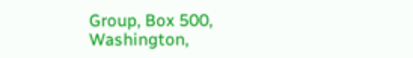Group, Box 500, Washington,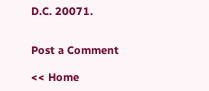D.C. 20071.


Post a Comment

<< Home